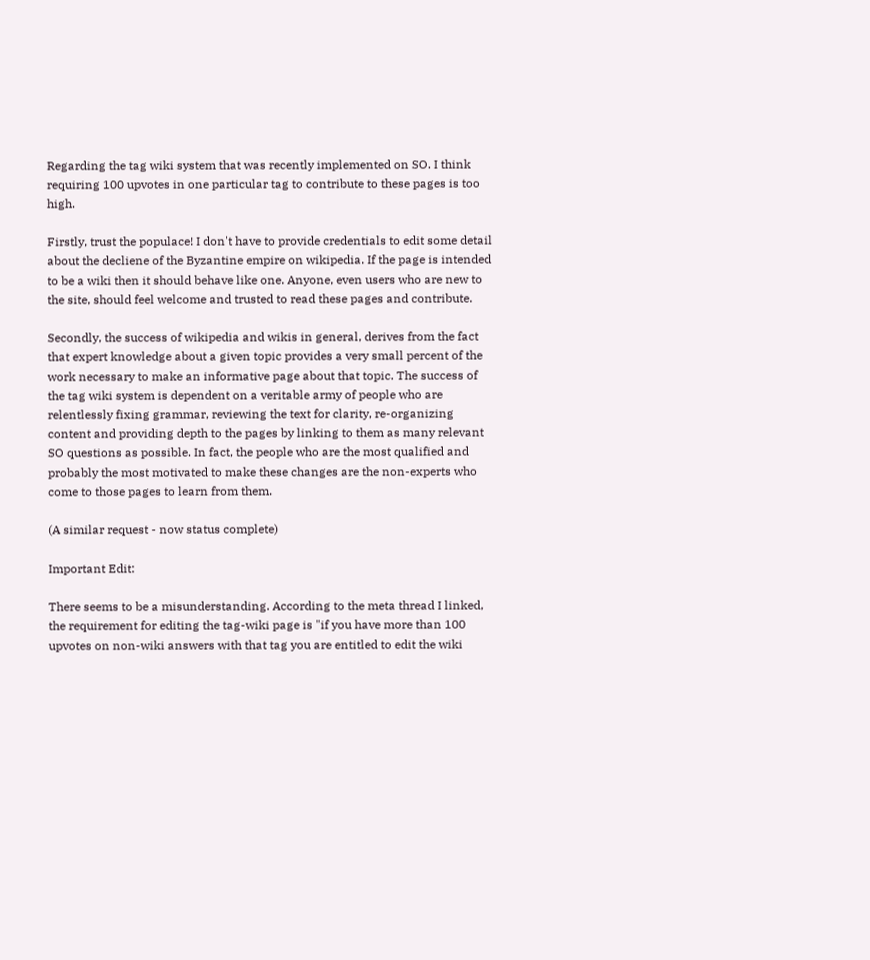Regarding the tag wiki system that was recently implemented on SO. I think requiring 100 upvotes in one particular tag to contribute to these pages is too high.

Firstly, trust the populace! I don't have to provide credentials to edit some detail about the decliene of the Byzantine empire on wikipedia. If the page is intended to be a wiki then it should behave like one. Anyone, even users who are new to the site, should feel welcome and trusted to read these pages and contribute.

Secondly, the success of wikipedia and wikis in general, derives from the fact that expert knowledge about a given topic provides a very small percent of the work necessary to make an informative page about that topic. The success of the tag wiki system is dependent on a veritable army of people who are relentlessly fixing grammar, reviewing the text for clarity, re-organizing content and providing depth to the pages by linking to them as many relevant SO questions as possible. In fact, the people who are the most qualified and probably the most motivated to make these changes are the non-experts who come to those pages to learn from them.

(A similar request - now status complete)

Important Edit:

There seems to be a misunderstanding. According to the meta thread I linked, the requirement for editing the tag-wiki page is "if you have more than 100 upvotes on non-wiki answers with that tag you are entitled to edit the wiki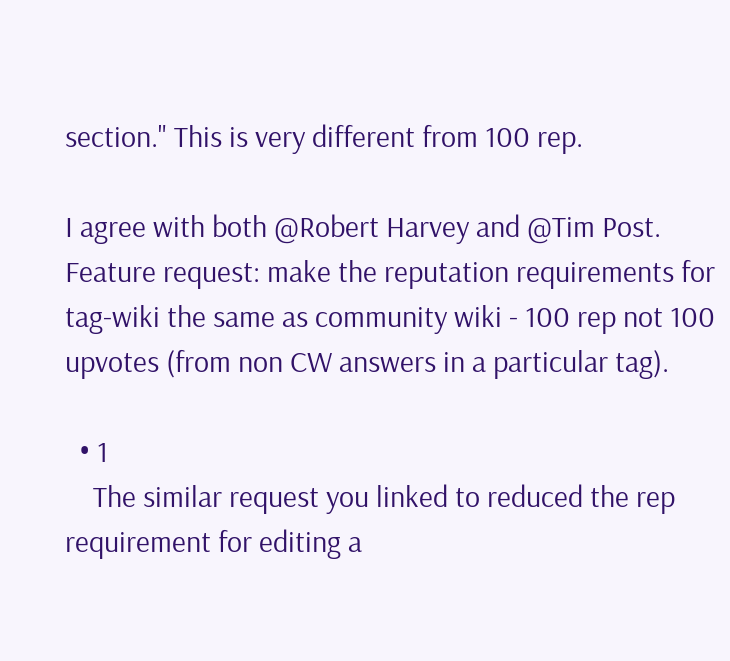section." This is very different from 100 rep.

I agree with both @Robert Harvey and @Tim Post. Feature request: make the reputation requirements for tag-wiki the same as community wiki - 100 rep not 100 upvotes (from non CW answers in a particular tag).

  • 1
    The similar request you linked to reduced the rep requirement for editing a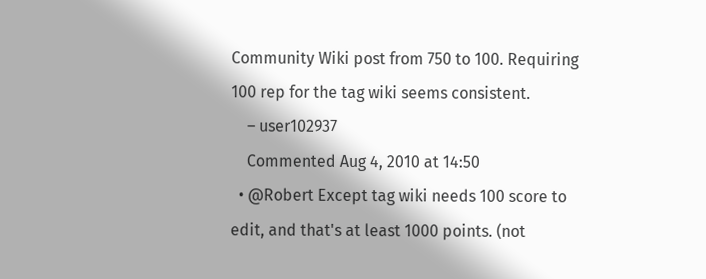Community Wiki post from 750 to 100. Requiring 100 rep for the tag wiki seems consistent.
    – user102937
    Commented Aug 4, 2010 at 14:50
  • @Robert Except tag wiki needs 100 score to edit, and that's at least 1000 points. (not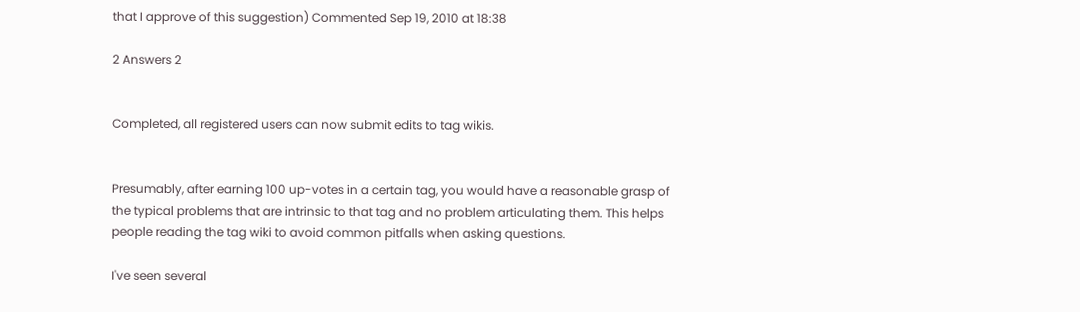that I approve of this suggestion) Commented Sep 19, 2010 at 18:38

2 Answers 2


Completed, all registered users can now submit edits to tag wikis.


Presumably, after earning 100 up-votes in a certain tag, you would have a reasonable grasp of the typical problems that are intrinsic to that tag and no problem articulating them. This helps people reading the tag wiki to avoid common pitfalls when asking questions.

I've seen several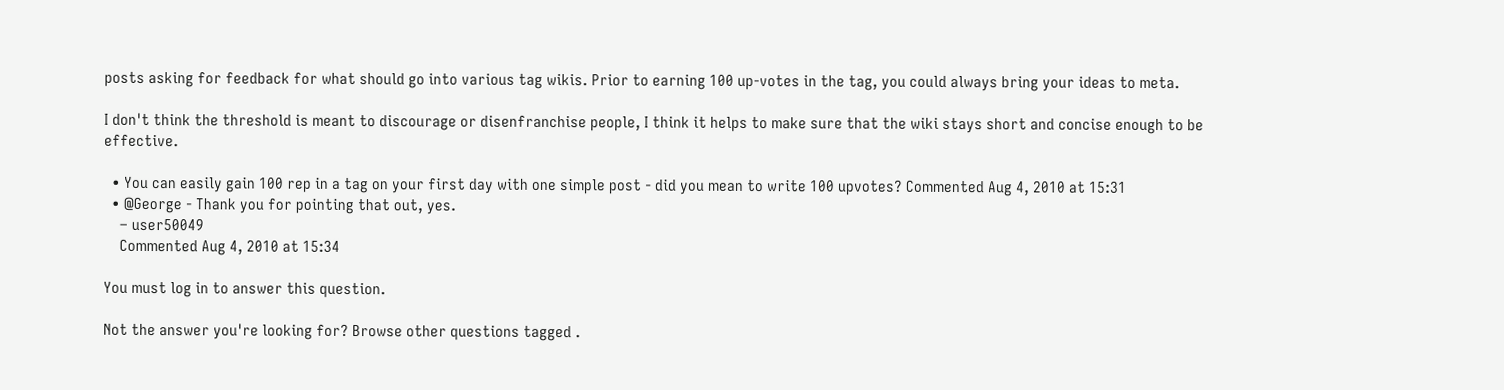posts asking for feedback for what should go into various tag wikis. Prior to earning 100 up-votes in the tag, you could always bring your ideas to meta.

I don't think the threshold is meant to discourage or disenfranchise people, I think it helps to make sure that the wiki stays short and concise enough to be effective.

  • You can easily gain 100 rep in a tag on your first day with one simple post - did you mean to write 100 upvotes? Commented Aug 4, 2010 at 15:31
  • @George - Thank you for pointing that out, yes.
    – user50049
    Commented Aug 4, 2010 at 15:34

You must log in to answer this question.

Not the answer you're looking for? Browse other questions tagged .